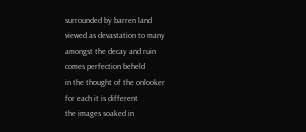surrounded by barren land
viewed as devastation to many
amongst the decay and ruin
comes perfection beheld
in the thought of the onlooker
for each it is different
the images soaked in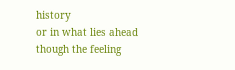history
or in what lies ahead
though the feeling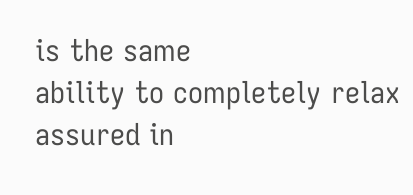is the same
ability to completely relax
assured in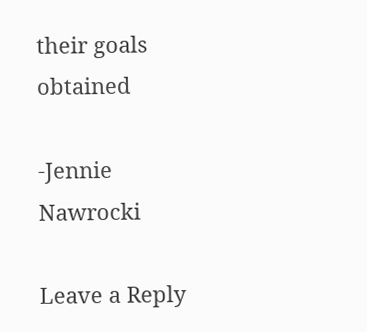their goals obtained

-Jennie Nawrocki

Leave a Reply